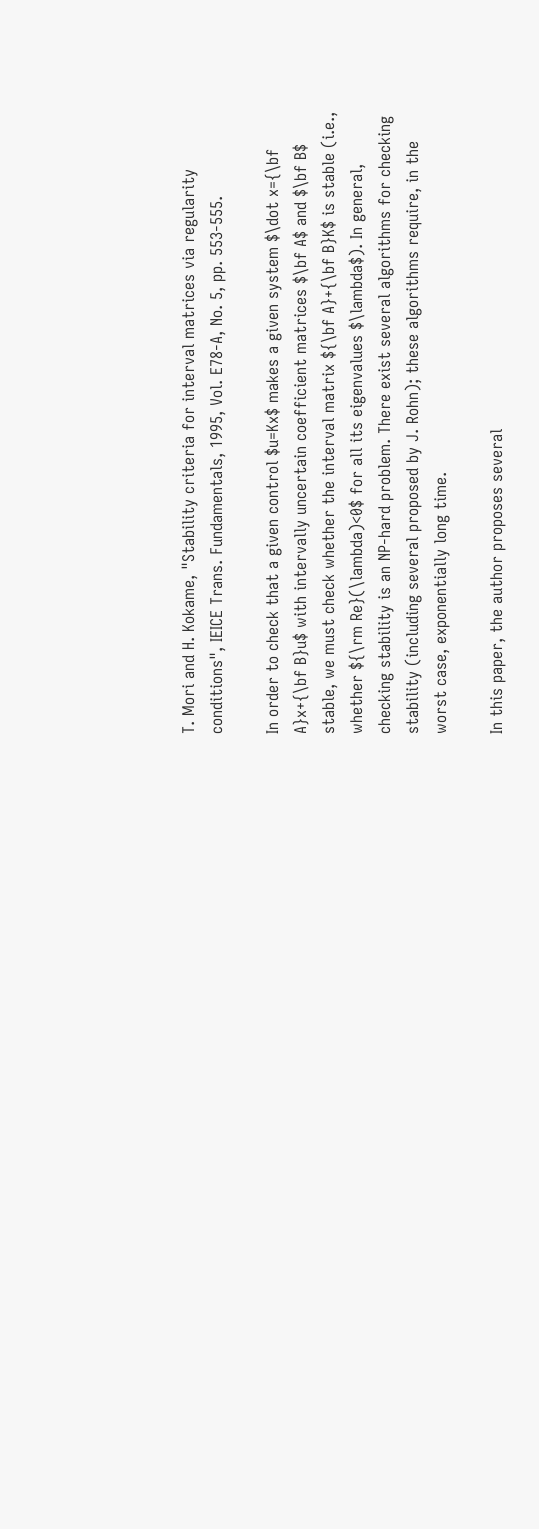T. Mori and H. Kokame, "Stability criteria for interval matrices via regularity conditions", IEICE Trans. Fundamentals, 1995, Vol. E78-A, No. 5, pp. 553-555.

In order to check that a given control $u=Kx$ makes a given system $\dot x={\bf A}x+{\bf B}u$ with intervally uncertain coefficient matrices $\bf A$ and $\bf B$ stable, we must check whether the interval matrix ${\bf A}+{\bf B}K$ is stable (i.e., whether ${\rm Re}(\lambda)<0$ for all its eigenvalues $\lambda$). In general, checking stability is an NP-hard problem. There exist several algorithms for checking stability (including several proposed by J. Rohn); these algorithms require, in the worst case, exponentially long time.

In this paper, the author proposes several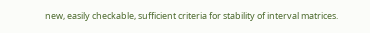new, easily checkable, sufficient criteria for stability of interval matrices.